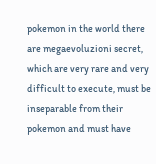pokemon in the world there are megaevoluzioni secret, which are very rare and very difficult to execute, must be inseparable from their pokemon and must have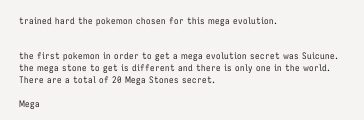trained hard the pokemon chosen for this mega evolution.


the first pokemon in order to get a mega evolution secret was Suicune. the mega stone to get is different and there is only one in the world. There are a total of 20 Mega Stones secret.

Mega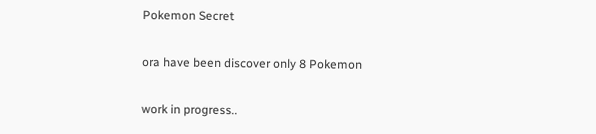Pokemon Secret

ora have been discover only 8 Pokemon

work in progress..